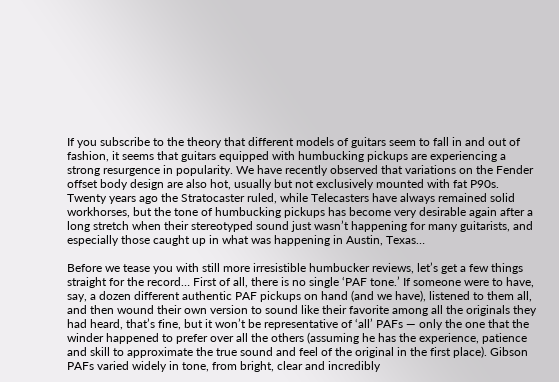If you subscribe to the theory that different models of guitars seem to fall in and out of fashion, it seems that guitars equipped with humbucking pickups are experiencing a strong resurgence in popularity. We have recently observed that variations on the Fender offset body design are also hot, usually but not exclusively mounted with fat P90s. Twenty years ago the Stratocaster ruled, while Telecasters have always remained solid workhorses, but the tone of humbucking pickups has become very desirable again after a long stretch when their stereotyped sound just wasn’t happening for many guitarists, and especially those caught up in what was happening in Austin, Texas…

Before we tease you with still more irresistible humbucker reviews, let’s get a few things straight for the record… First of all, there is no single ‘PAF tone.’ If someone were to have, say, a dozen different authentic PAF pickups on hand (and we have), listened to them all, and then wound their own version to sound like their favorite among all the originals they had heard, that’s fine, but it won’t be representative of ‘all’ PAFs — only the one that the winder happened to prefer over all the others (assuming he has the experience, patience and skill to approximate the true sound and feel of the original in the first place). Gibson PAFs varied widely in tone, from bright, clear and incredibly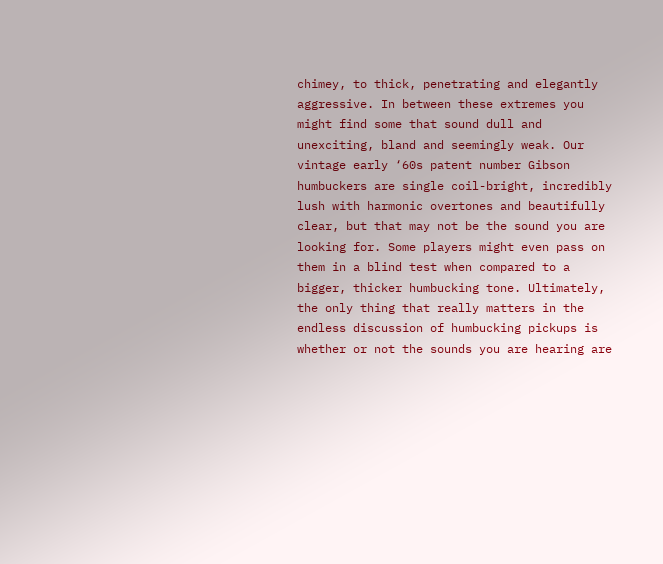chimey, to thick, penetrating and elegantly aggressive. In between these extremes you might find some that sound dull and unexciting, bland and seemingly weak. Our vintage early ‘60s patent number Gibson humbuckers are single coil-bright, incredibly lush with harmonic overtones and beautifully clear, but that may not be the sound you are looking for. Some players might even pass on them in a blind test when compared to a bigger, thicker humbucking tone. Ultimately, the only thing that really matters in the endless discussion of humbucking pickups is whether or not the sounds you are hearing are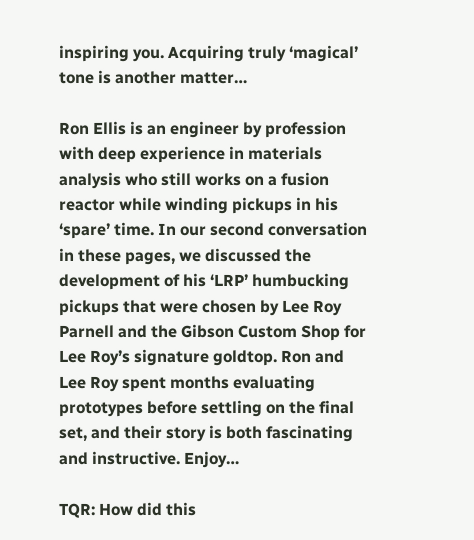inspiring you. Acquiring truly ‘magical’ tone is another matter…

Ron Ellis is an engineer by profession with deep experience in materials analysis who still works on a fusion reactor while winding pickups in his ‘spare’ time. In our second conversation in these pages, we discussed the development of his ‘LRP’ humbucking pickups that were chosen by Lee Roy Parnell and the Gibson Custom Shop for Lee Roy’s signature goldtop. Ron and Lee Roy spent months evaluating prototypes before settling on the final set, and their story is both fascinating and instructive. Enjoy…

TQR: How did this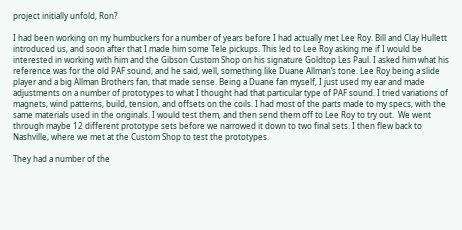project initially unfold, Ron?

I had been working on my humbuckers for a number of years before I had actually met Lee Roy. Bill and Clay Hullett introduced us, and soon after that I made him some Tele pickups. This led to Lee Roy asking me if I would be interested in working with him and the Gibson Custom Shop on his signature Goldtop Les Paul. I asked him what his reference was for the old PAF sound, and he said, well, something like Duane Allman’s tone. Lee Roy being a slide player and a big Allman Brothers fan, that made sense. Being a Duane fan myself, I just used my ear and made adjustments on a number of prototypes to what I thought had that particular type of PAF sound. I tried variations of magnets, wind patterns, build, tension, and offsets on the coils. I had most of the parts made to my specs, with the same materials used in the originals. I would test them, and then send them off to Lee Roy to try out.  We went through maybe 12 different prototype sets before we narrowed it down to two final sets. I then flew back to Nashville, where we met at the Custom Shop to test the prototypes.

They had a number of the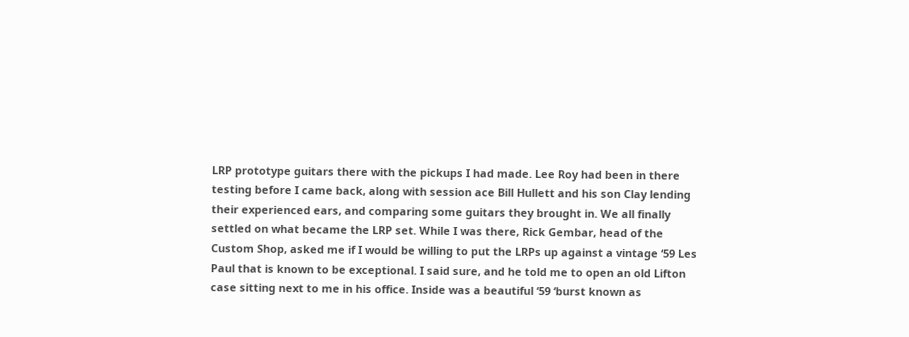LRP prototype guitars there with the pickups I had made. Lee Roy had been in there testing before I came back, along with session ace Bill Hullett and his son Clay lending their experienced ears, and comparing some guitars they brought in. We all finally settled on what became the LRP set. While I was there, Rick Gembar, head of the Custom Shop, asked me if I would be willing to put the LRPs up against a vintage ‘59 Les Paul that is known to be exceptional. I said sure, and he told me to open an old Lifton case sitting next to me in his office. Inside was a beautiful ‘59 ‘burst known as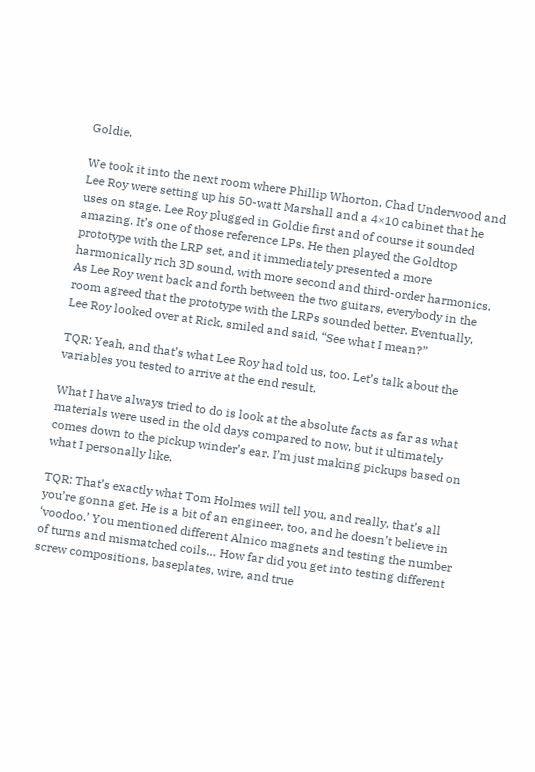Goldie.

We took it into the next room where Phillip Whorton, Chad Underwood and Lee Roy were setting up his 50-watt Marshall and a 4×10 cabinet that he uses on stage. Lee Roy plugged in Goldie first and of course it sounded amazing. It’s one of those reference LPs. He then played the Goldtop prototype with the LRP set, and it immediately presented a more harmonically rich 3D sound, with more second and third-order harmonics. As Lee Roy went back and forth between the two guitars, everybody in the room agreed that the prototype with the LRPs sounded better. Eventually, Lee Roy looked over at Rick, smiled and said, “See what I mean?”

TQR: Yeah, and that’s what Lee Roy had told us, too. Let’s talk about the variables you tested to arrive at the end result.

What I have always tried to do is look at the absolute facts as far as what materials were used in the old days compared to now, but it ultimately comes down to the pickup winder’s ear. I’m just making pickups based on what I personally like.

TQR: That’s exactly what Tom Holmes will tell you, and really, that’s all you’re gonna get. He is a bit of an engineer, too, and he doesn’t believe in ‘voodoo.’ You mentioned different Alnico magnets and testing the number of turns and mismatched coils… How far did you get into testing different screw compositions, baseplates, wire, and true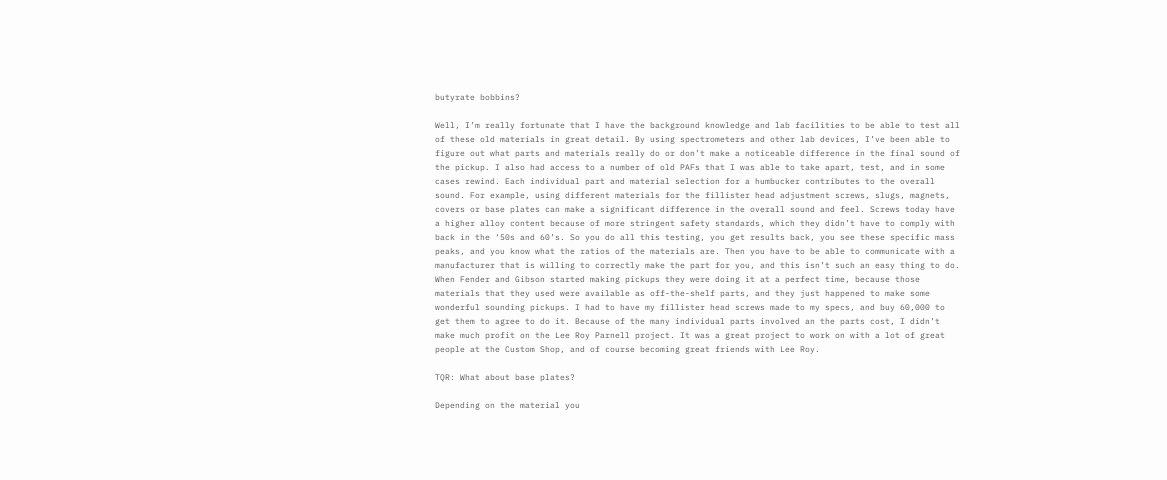butyrate bobbins?

Well, I’m really fortunate that I have the background knowledge and lab facilities to be able to test all of these old materials in great detail. By using spectrometers and other lab devices, I’ve been able to figure out what parts and materials really do or don’t make a noticeable difference in the final sound of the pickup. I also had access to a number of old PAFs that I was able to take apart, test, and in some cases rewind. Each individual part and material selection for a humbucker contributes to the overall sound. For example, using different materials for the fillister head adjustment screws, slugs, magnets, covers or base plates can make a significant difference in the overall sound and feel. Screws today have a higher alloy content because of more stringent safety standards, which they didn’t have to comply with back in the ‘50s and 60’s. So you do all this testing, you get results back, you see these specific mass peaks, and you know what the ratios of the materials are. Then you have to be able to communicate with a manufacturer that is willing to correctly make the part for you, and this isn’t such an easy thing to do. When Fender and Gibson started making pickups they were doing it at a perfect time, because those materials that they used were available as off-the-shelf parts, and they just happened to make some wonderful sounding pickups. I had to have my fillister head screws made to my specs, and buy 60,000 to get them to agree to do it. Because of the many individual parts involved an the parts cost, I didn’t make much profit on the Lee Roy Parnell project. It was a great project to work on with a lot of great people at the Custom Shop, and of course becoming great friends with Lee Roy.

TQR: What about base plates?

Depending on the material you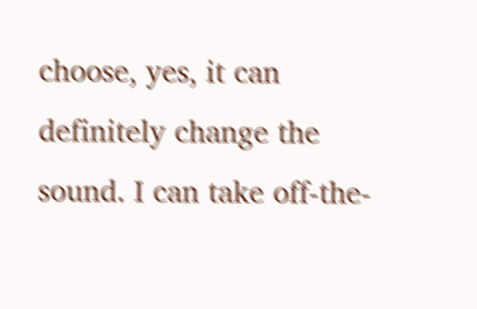choose, yes, it can definitely change the sound. I can take off-the-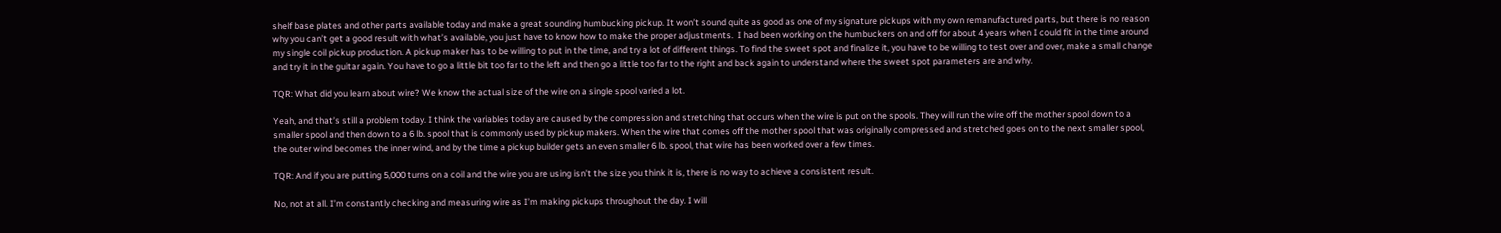shelf base plates and other parts available today and make a great sounding humbucking pickup. It won’t sound quite as good as one of my signature pickups with my own remanufactured parts, but there is no reason why you can’t get a good result with what’s available, you just have to know how to make the proper adjustments.  I had been working on the humbuckers on and off for about 4 years when I could fit in the time around my single coil pickup production. A pickup maker has to be willing to put in the time, and try a lot of different things. To find the sweet spot and finalize it, you have to be willing to test over and over, make a small change and try it in the guitar again. You have to go a little bit too far to the left and then go a little too far to the right and back again to understand where the sweet spot parameters are and why.

TQR: What did you learn about wire? We know the actual size of the wire on a single spool varied a lot.

Yeah, and that’s still a problem today. I think the variables today are caused by the compression and stretching that occurs when the wire is put on the spools. They will run the wire off the mother spool down to a smaller spool and then down to a 6 lb. spool that is commonly used by pickup makers. When the wire that comes off the mother spool that was originally compressed and stretched goes on to the next smaller spool, the outer wind becomes the inner wind, and by the time a pickup builder gets an even smaller 6 lb. spool, that wire has been worked over a few times.

TQR: And if you are putting 5,000 turns on a coil and the wire you are using isn’t the size you think it is, there is no way to achieve a consistent result.

No, not at all. I’m constantly checking and measuring wire as I’m making pickups throughout the day. I will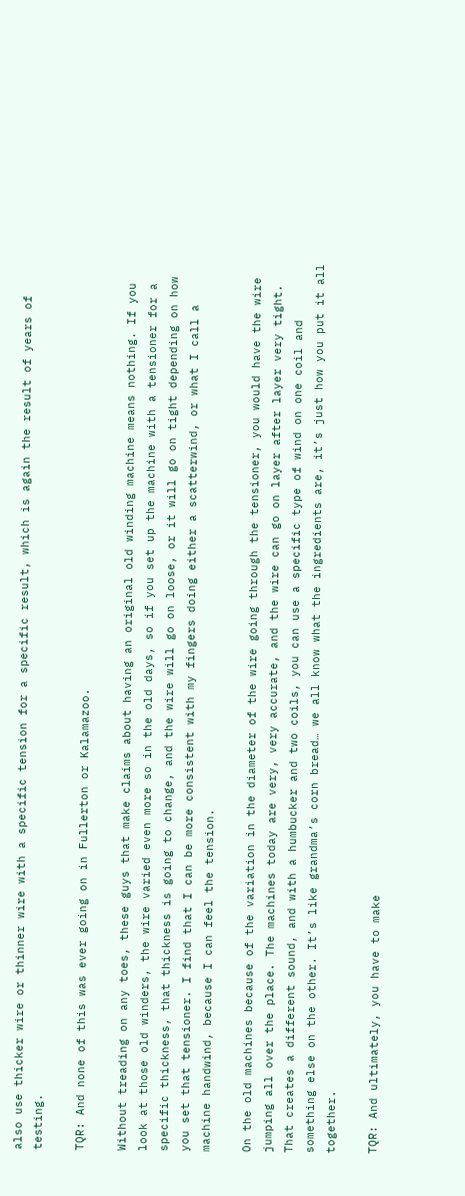also use thicker wire or thinner wire with a specific tension for a specific result, which is again the result of years of testing.

TQR: And none of this was ever going on in Fullerton or Kalamazoo.

Without treading on any toes, these guys that make claims about having an original old winding machine means nothing. If you look at those old winders, the wire varied even more so in the old days, so if you set up the machine with a tensioner for a specific thickness, that thickness is going to change, and the wire will go on loose, or it will go on tight depending on how you set that tensioner. I find that I can be more consistent with my fingers doing either a scatterwind, or what I call a machine handwind, because I can feel the tension.

On the old machines because of the variation in the diameter of the wire going through the tensioner, you would have the wire jumping all over the place. The machines today are very, very accurate, and the wire can go on layer after layer very tight. That creates a different sound, and with a humbucker and two coils, you can use a specific type of wind on one coil and something else on the other. It’s like grandma’s corn bread… we all know what the ingredients are, it’s just how you put it all together.

TQR: And ultimately, you have to make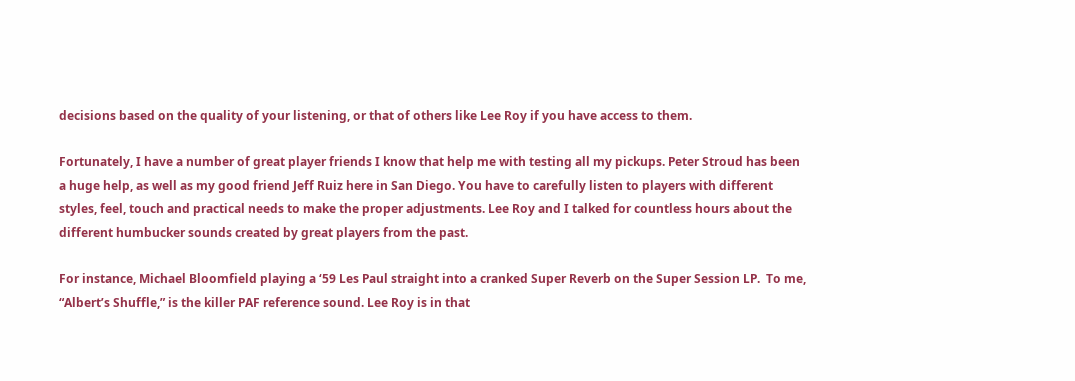decisions based on the quality of your listening, or that of others like Lee Roy if you have access to them.

Fortunately, I have a number of great player friends I know that help me with testing all my pickups. Peter Stroud has been a huge help, as well as my good friend Jeff Ruiz here in San Diego. You have to carefully listen to players with different styles, feel, touch and practical needs to make the proper adjustments. Lee Roy and I talked for countless hours about the different humbucker sounds created by great players from the past.

For instance, Michael Bloomfield playing a ‘59 Les Paul straight into a cranked Super Reverb on the Super Session LP.  To me, “Albert’s Shuffle,” is the killer PAF reference sound. Lee Roy is in that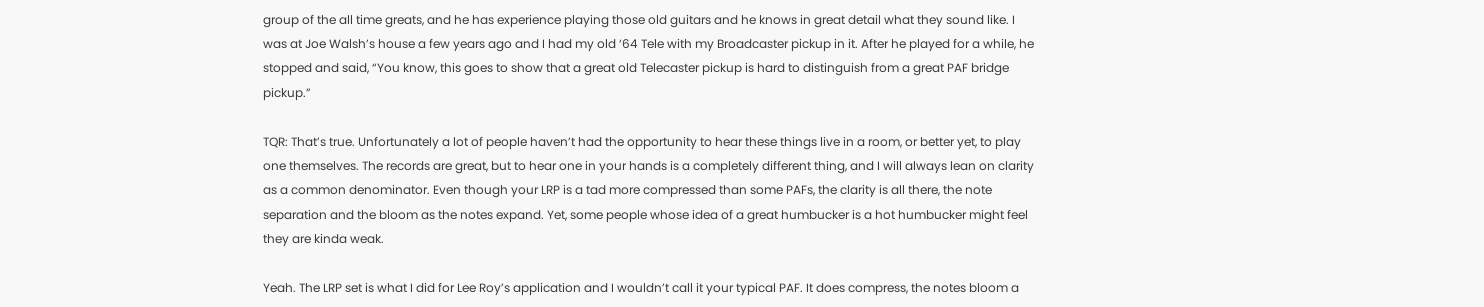group of the all time greats, and he has experience playing those old guitars and he knows in great detail what they sound like. I was at Joe Walsh’s house a few years ago and I had my old ‘64 Tele with my Broadcaster pickup in it. After he played for a while, he stopped and said, “You know, this goes to show that a great old Telecaster pickup is hard to distinguish from a great PAF bridge pickup.”

TQR: That’s true. Unfortunately a lot of people haven’t had the opportunity to hear these things live in a room, or better yet, to play one themselves. The records are great, but to hear one in your hands is a completely different thing, and I will always lean on clarity as a common denominator. Even though your LRP is a tad more compressed than some PAFs, the clarity is all there, the note separation and the bloom as the notes expand. Yet, some people whose idea of a great humbucker is a hot humbucker might feel they are kinda weak.

Yeah. The LRP set is what I did for Lee Roy’s application and I wouldn’t call it your typical PAF. It does compress, the notes bloom a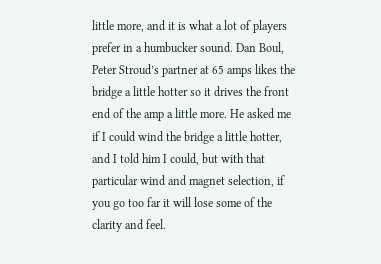little more, and it is what a lot of players prefer in a humbucker sound. Dan Boul, Peter Stroud’s partner at 65 amps likes the bridge a little hotter so it drives the front end of the amp a little more. He asked me if I could wind the bridge a little hotter, and I told him I could, but with that particular wind and magnet selection, if you go too far it will lose some of the clarity and feel.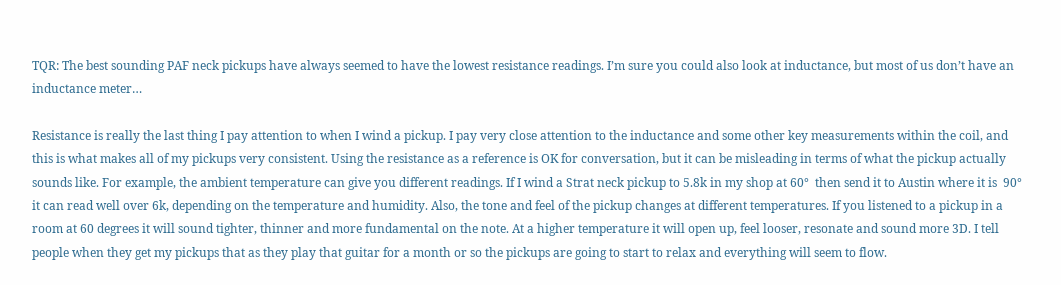TQR: The best sounding PAF neck pickups have always seemed to have the lowest resistance readings. I’m sure you could also look at inductance, but most of us don’t have an inductance meter…

Resistance is really the last thing I pay attention to when I wind a pickup. I pay very close attention to the inductance and some other key measurements within the coil, and this is what makes all of my pickups very consistent. Using the resistance as a reference is OK for conversation, but it can be misleading in terms of what the pickup actually sounds like. For example, the ambient temperature can give you different readings. If I wind a Strat neck pickup to 5.8k in my shop at 60°  then send it to Austin where it is  90° it can read well over 6k, depending on the temperature and humidity. Also, the tone and feel of the pickup changes at different temperatures. If you listened to a pickup in a room at 60 degrees it will sound tighter, thinner and more fundamental on the note. At a higher temperature it will open up, feel looser, resonate and sound more 3D. I tell people when they get my pickups that as they play that guitar for a month or so the pickups are going to start to relax and everything will seem to flow.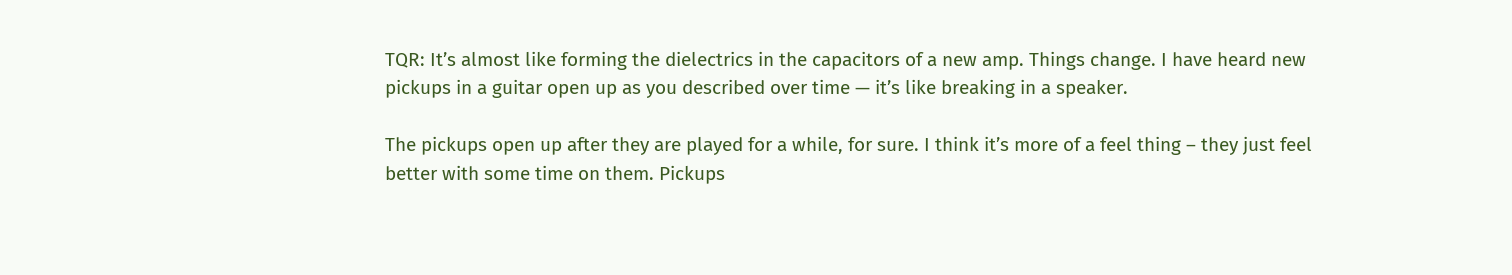TQR: It’s almost like forming the dielectrics in the capacitors of a new amp. Things change. I have heard new pickups in a guitar open up as you described over time — it’s like breaking in a speaker.

The pickups open up after they are played for a while, for sure. I think it’s more of a feel thing – they just feel better with some time on them. Pickups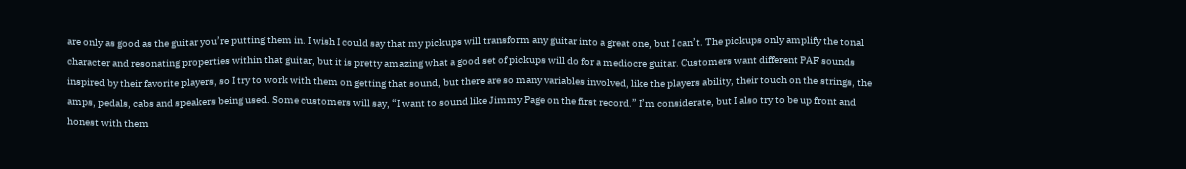are only as good as the guitar you’re putting them in. I wish I could say that my pickups will transform any guitar into a great one, but I can’t. The pickups only amplify the tonal character and resonating properties within that guitar, but it is pretty amazing what a good set of pickups will do for a mediocre guitar. Customers want different PAF sounds inspired by their favorite players, so I try to work with them on getting that sound, but there are so many variables involved, like the players ability, their touch on the strings, the amps, pedals, cabs and speakers being used. Some customers will say, “I want to sound like Jimmy Page on the first record.” I’m considerate, but I also try to be up front and honest with them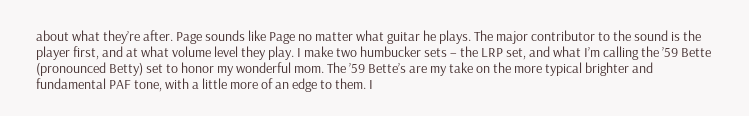about what they’re after. Page sounds like Page no matter what guitar he plays. The major contributor to the sound is the player first, and at what volume level they play. I make two humbucker sets – the LRP set, and what I’m calling the ’59 Bette (pronounced Betty) set to honor my wonderful mom. The ’59 Bette’s are my take on the more typical brighter and fundamental PAF tone, with a little more of an edge to them. I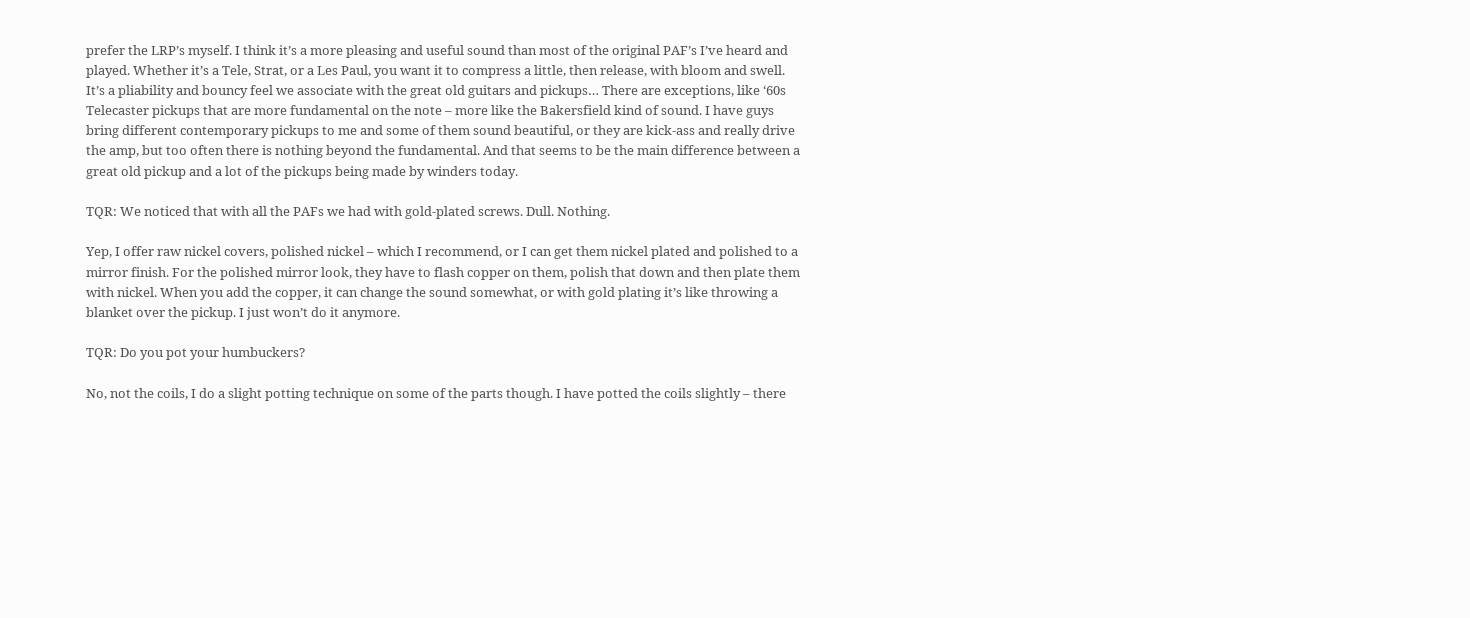prefer the LRP’s myself. I think it’s a more pleasing and useful sound than most of the original PAF’s I’ve heard and played. Whether it’s a Tele, Strat, or a Les Paul, you want it to compress a little, then release, with bloom and swell. It’s a pliability and bouncy feel we associate with the great old guitars and pickups… There are exceptions, like ‘60s Telecaster pickups that are more fundamental on the note – more like the Bakersfield kind of sound. I have guys bring different contemporary pickups to me and some of them sound beautiful, or they are kick-ass and really drive the amp, but too often there is nothing beyond the fundamental. And that seems to be the main difference between a great old pickup and a lot of the pickups being made by winders today.

TQR: We noticed that with all the PAFs we had with gold-plated screws. Dull. Nothing.

Yep, I offer raw nickel covers, polished nickel – which I recommend, or I can get them nickel plated and polished to a mirror finish. For the polished mirror look, they have to flash copper on them, polish that down and then plate them with nickel. When you add the copper, it can change the sound somewhat, or with gold plating it’s like throwing a blanket over the pickup. I just won’t do it anymore.

TQR: Do you pot your humbuckers?

No, not the coils, I do a slight potting technique on some of the parts though. I have potted the coils slightly – there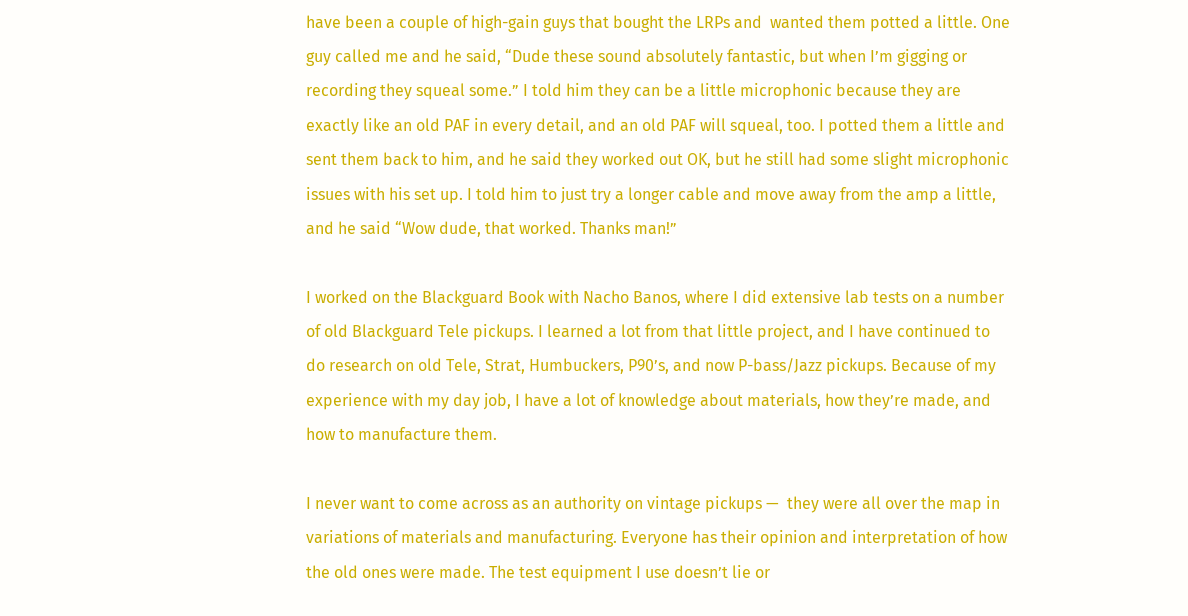have been a couple of high-gain guys that bought the LRPs and  wanted them potted a little. One guy called me and he said, “Dude these sound absolutely fantastic, but when I’m gigging or recording they squeal some.” I told him they can be a little microphonic because they are exactly like an old PAF in every detail, and an old PAF will squeal, too. I potted them a little and sent them back to him, and he said they worked out OK, but he still had some slight microphonic issues with his set up. I told him to just try a longer cable and move away from the amp a little, and he said “Wow dude, that worked. Thanks man!”

I worked on the Blackguard Book with Nacho Banos, where I did extensive lab tests on a number of old Blackguard Tele pickups. I learned a lot from that little project, and I have continued to do research on old Tele, Strat, Humbuckers, P90’s, and now P-bass/Jazz pickups. Because of my experience with my day job, I have a lot of knowledge about materials, how they’re made, and how to manufacture them.

I never want to come across as an authority on vintage pickups —  they were all over the map in variations of materials and manufacturing. Everyone has their opinion and interpretation of how the old ones were made. The test equipment I use doesn’t lie or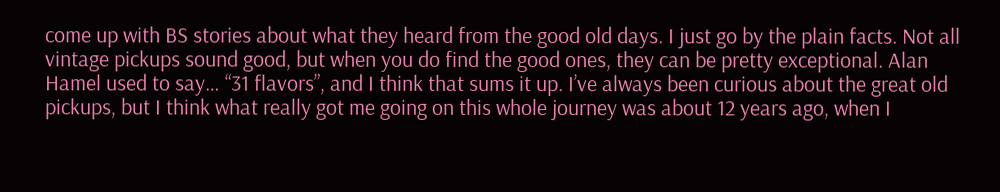come up with BS stories about what they heard from the good old days. I just go by the plain facts. Not all vintage pickups sound good, but when you do find the good ones, they can be pretty exceptional. Alan Hamel used to say… “31 flavors”, and I think that sums it up. I’ve always been curious about the great old pickups, but I think what really got me going on this whole journey was about 12 years ago, when I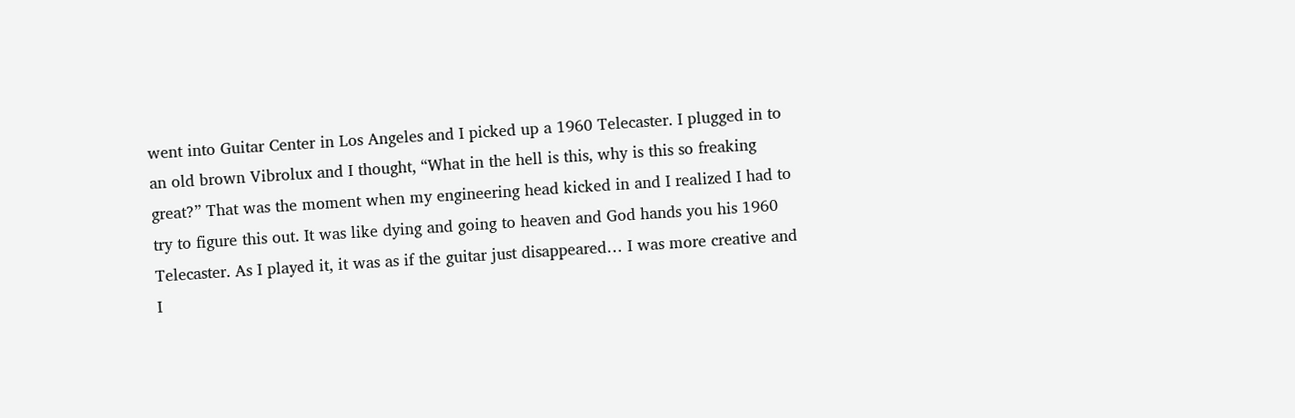went into Guitar Center in Los Angeles and I picked up a 1960 Telecaster. I plugged in to an old brown Vibrolux and I thought, “What in the hell is this, why is this so freaking great?” That was the moment when my engineering head kicked in and I realized I had to try to figure this out. It was like dying and going to heaven and God hands you his 1960 Telecaster. As I played it, it was as if the guitar just disappeared… I was more creative and I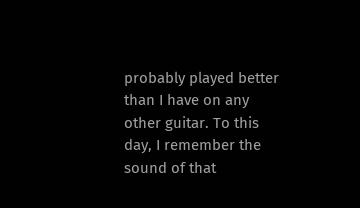probably played better than I have on any other guitar. To this day, I remember the sound of that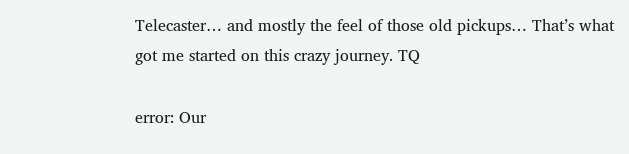Telecaster… and mostly the feel of those old pickups… That’s what got me started on this crazy journey. TQ

error: Our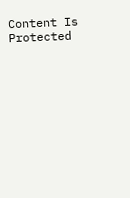Content Is Protected